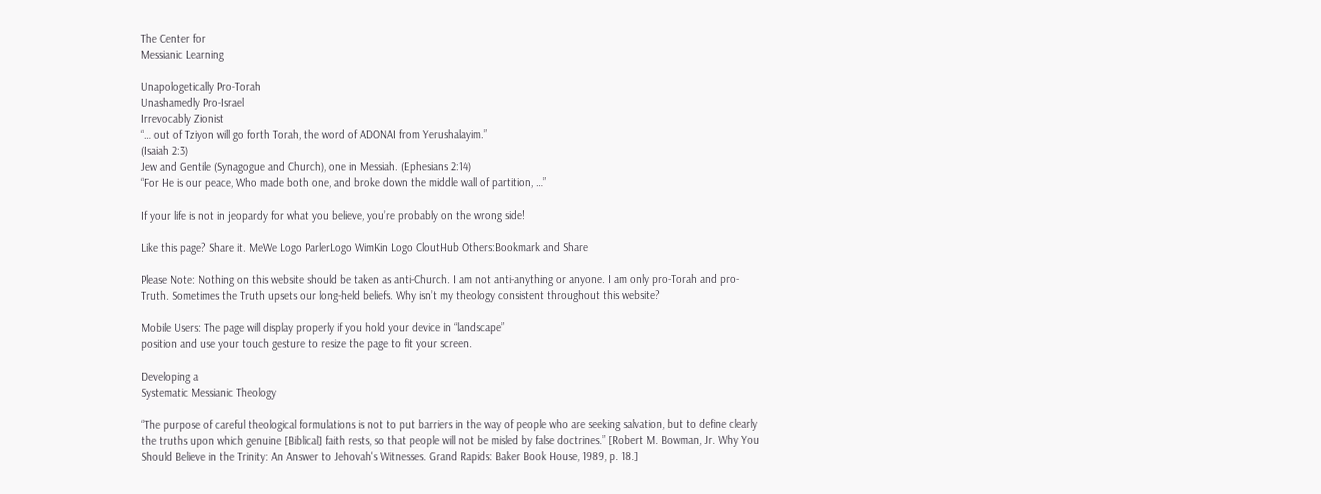The Center for
Messianic Learning

Unapologetically Pro-Torah
Unashamedly Pro-Israel
Irrevocably Zionist
“… out of Tziyon will go forth Torah, the word of ADONAI from Yerushalayim.”
(Isaiah 2:3)
Jew and Gentile (Synagogue and Church), one in Messiah. (Ephesians 2:14)
“For He is our peace, Who made both one, and broke down the middle wall of partition, …”

If your life is not in jeopardy for what you believe, you’re probably on the wrong side!

Like this page? Share it. MeWe Logo ParlerLogo WimKin Logo CloutHub Others:Bookmark and Share

Please Note: Nothing on this website should be taken as anti-Church. I am not anti-anything or anyone. I am only pro-Torah and pro-Truth. Sometimes the Truth upsets our long-held beliefs. Why isn’t my theology consistent throughout this website?

Mobile Users: The page will display properly if you hold your device in “landscape”
position and use your touch gesture to resize the page to fit your screen.

Developing a
Systematic Messianic Theology

“The purpose of careful theological formulations is not to put barriers in the way of people who are seeking salvation, but to define clearly the truths upon which genuine [Biblical] faith rests, so that people will not be misled by false doctrines.” [Robert M. Bowman, Jr. Why You Should Believe in the Trinity: An Answer to Jehovah's Witnesses. Grand Rapids: Baker Book House, 1989, p. 18.]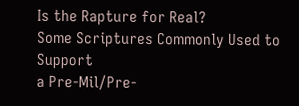Is the Rapture for Real?
Some Scriptures Commonly Used to Support
a Pre-Mil/Pre-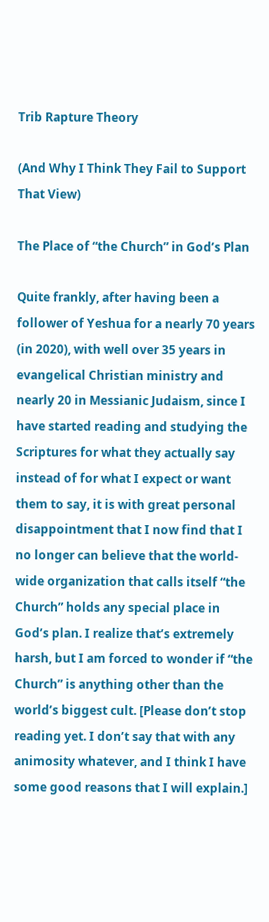Trib Rapture Theory

(And Why I Think They Fail to Support That View)

The Place of “the Church” in God’s Plan

Quite frankly, after having been a follower of Yeshua for a nearly 70 years (in 2020), with well over 35 years in evangelical Christian ministry and nearly 20 in Messianic Judaism, since I have started reading and studying the Scriptures for what they actually say instead of for what I expect or want them to say, it is with great personal disappointment that I now find that I no longer can believe that the world-wide organization that calls itself “the Church” holds any special place in God’s plan. I realize that’s extremely harsh, but I am forced to wonder if “the Church” is anything other than the world’s biggest cult. [Please don’t stop reading yet. I don’t say that with any animosity whatever, and I think I have some good reasons that I will explain.]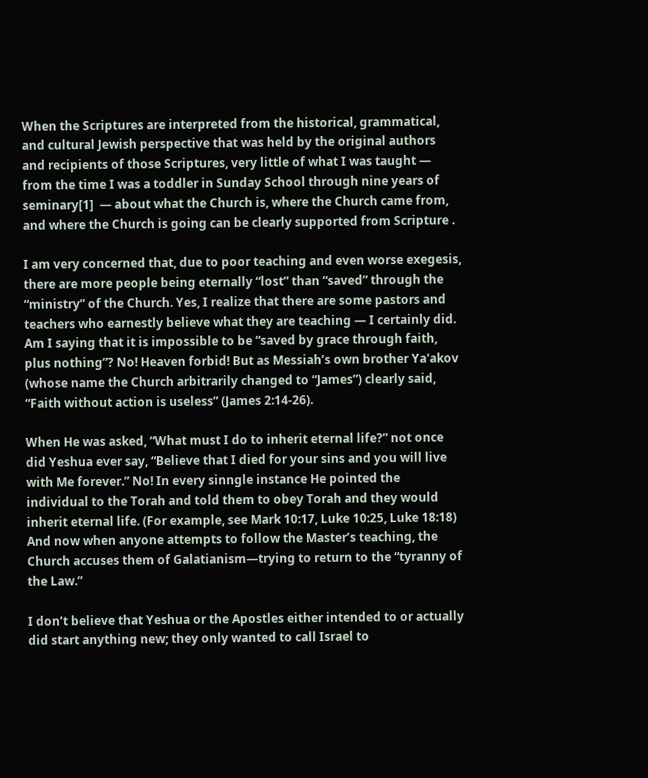When the Scriptures are interpreted from the historical, grammatical, and cultural Jewish perspective that was held by the original authors and recipients of those Scriptures, very little of what I was taught — from the time I was a toddler in Sunday School through nine years of seminary[1]  — about what the Church is, where the Church came from, and where the Church is going can be clearly supported from Scripture .

I am very concerned that, due to poor teaching and even worse exegesis, there are more people being eternally “lost” than “saved” through the “ministry” of the Church. Yes, I realize that there are some pastors and teachers who earnestly believe what they are teaching — I certainly did. Am I saying that it is impossible to be “saved by grace through faith, plus nothing”? No! Heaven forbid! But as Messiah’s own brother Ya'akov (whose name the Church arbitrarily changed to “James”) clearly said, “Faith without action is useless” (James 2:14-26).

When He was asked, “What must I do to inherit eternal life?” not once did Yeshua ever say, “Believe that I died for your sins and you will live with Me forever.” No! In every sinngle instance He pointed the individual to the Torah and told them to obey Torah and they would inherit eternal life. (For example, see Mark 10:17, Luke 10:25, Luke 18:18) And now when anyone attempts to follow the Master’s teaching, the Church accuses them of Galatianism—trying to return to the “tyranny of the Law.”

I don’t believe that Yeshua or the Apostles either intended to or actually did start anything new; they only wanted to call Israel to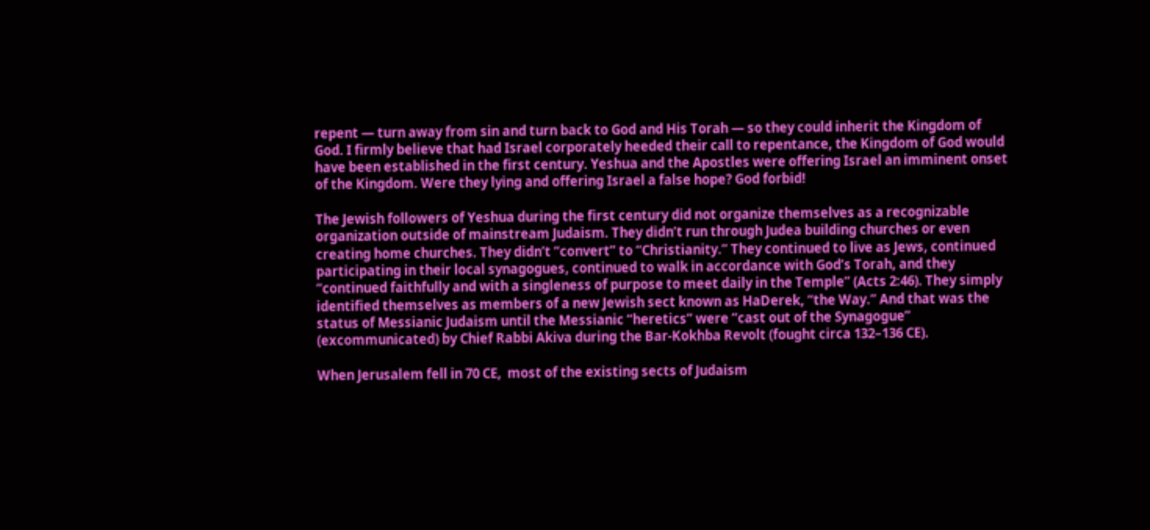repent — turn away from sin and turn back to God and His Torah — so they could inherit the Kingdom of God. I firmly believe that had Israel corporately heeded their call to repentance, the Kingdom of God would have been established in the first century. Yeshua and the Apostles were offering Israel an imminent onset of the Kingdom. Were they lying and offering Israel a false hope? God forbid!

The Jewish followers of Yeshua during the first century did not organize themselves as a recognizable organization outside of mainstream Judaism. They didn’t run through Judea building churches or even creating home churches. They didn’t “convert” to “Christianity.” They continued to live as Jews, continued participating in their local synagogues, continued to walk in accordance with God’s Torah, and they “continued faithfully and with a singleness of purpose to meet daily in the Temple” (Acts 2:46). They simply identified themselves as members of a new Jewish sect known as HaDerek, “the Way.” And that was the status of Messianic Judaism until the Messianic “heretics” were “cast out of the Synagogue” (excommunicated) by Chief Rabbi Akiva during the Bar-Kokhba Revolt (fought circa 132–136 CE).

When Jerusalem fell in 70 CE,  most of the existing sects of Judaism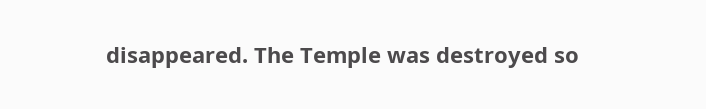disappeared. The Temple was destroyed so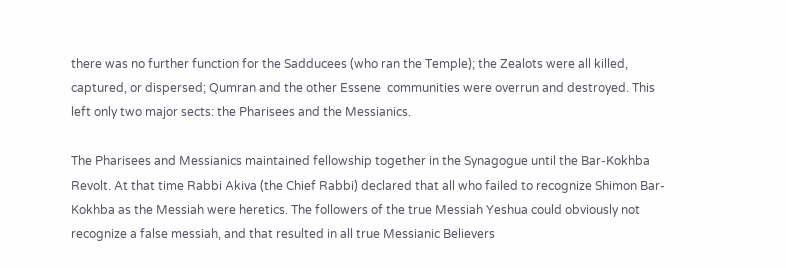there was no further function for the Sadducees (who ran the Temple); the Zealots were all killed, captured, or dispersed; Qumran and the other Essene  communities were overrun and destroyed. This left only two major sects: the Pharisees and the Messianics.

The Pharisees and Messianics maintained fellowship together in the Synagogue until the Bar-Kokhba Revolt. At that time Rabbi Akiva (the Chief Rabbi) declared that all who failed to recognize Shimon Bar-Kokhba as the Messiah were heretics. The followers of the true Messiah Yeshua could obviously not recognize a false messiah, and that resulted in all true Messianic Believers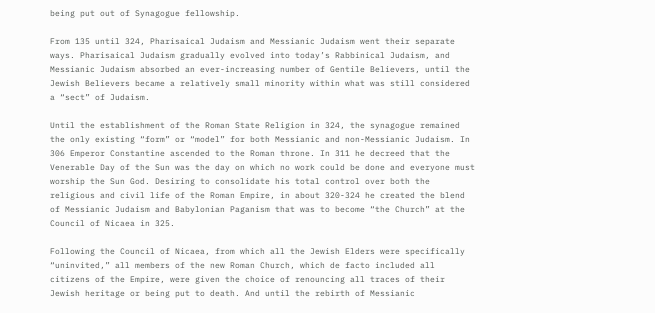being put out of Synagogue fellowship.

From 135 until 324, Pharisaical Judaism and Messianic Judaism went their separate ways. Pharisaical Judaism gradually evolved into today’s Rabbinical Judaism, and Messianic Judaism absorbed an ever-increasing number of Gentile Believers, until the Jewish Believers became a relatively small minority within what was still considered a “sect” of Judaism.

Until the establishment of the Roman State Religion in 324, the synagogue remained the only existing “form” or “model” for both Messianic and non-Messianic Judaism. In 306 Emperor Constantine ascended to the Roman throne. In 311 he decreed that the Venerable Day of the Sun was the day on which no work could be done and everyone must worship the Sun God. Desiring to consolidate his total control over both the religious and civil life of the Roman Empire, in about 320-324 he created the blend of Messianic Judaism and Babylonian Paganism that was to become “the Church” at the Council of Nicaea in 325.

Following the Council of Nicaea, from which all the Jewish Elders were specifically “uninvited,” all members of the new Roman Church, which de facto included all citizens of the Empire, were given the choice of renouncing all traces of their Jewish heritage or being put to death. And until the rebirth of Messianic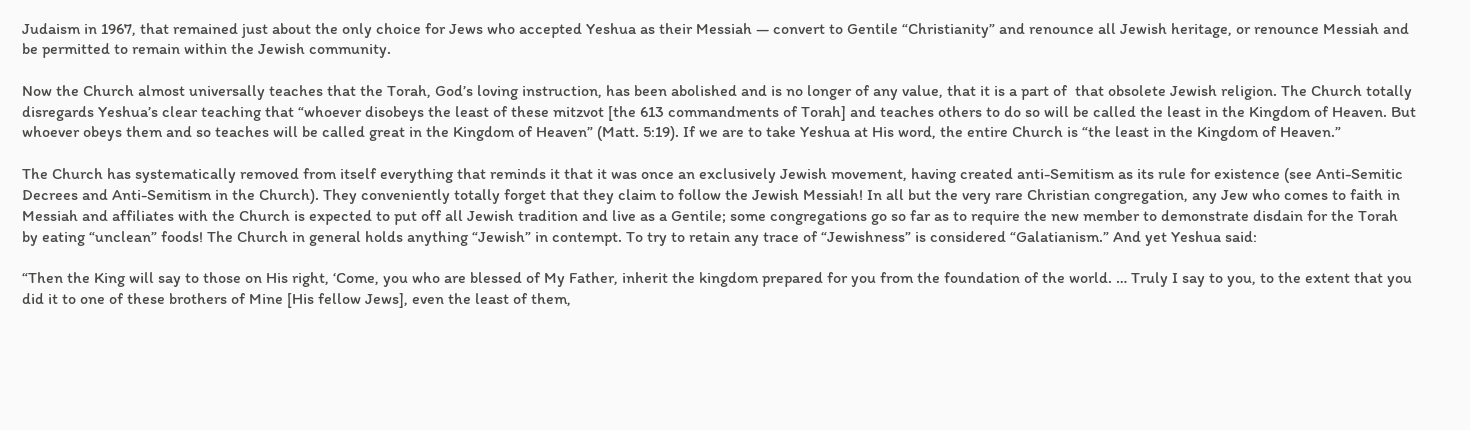Judaism in 1967, that remained just about the only choice for Jews who accepted Yeshua as their Messiah — convert to Gentile “Christianity” and renounce all Jewish heritage, or renounce Messiah and be permitted to remain within the Jewish community.

Now the Church almost universally teaches that the Torah, God’s loving instruction, has been abolished and is no longer of any value, that it is a part of  that obsolete Jewish religion. The Church totally disregards Yeshua’s clear teaching that “whoever disobeys the least of these mitzvot [the 613 commandments of Torah] and teaches others to do so will be called the least in the Kingdom of Heaven. But whoever obeys them and so teaches will be called great in the Kingdom of Heaven” (Matt. 5:19). If we are to take Yeshua at His word, the entire Church is “the least in the Kingdom of Heaven.”

The Church has systematically removed from itself everything that reminds it that it was once an exclusively Jewish movement, having created anti-Semitism as its rule for existence (see Anti-Semitic Decrees and Anti-Semitism in the Church). They conveniently totally forget that they claim to follow the Jewish Messiah! In all but the very rare Christian congregation, any Jew who comes to faith in Messiah and affiliates with the Church is expected to put off all Jewish tradition and live as a Gentile; some congregations go so far as to require the new member to demonstrate disdain for the Torah by eating “unclean” foods! The Church in general holds anything “Jewish” in contempt. To try to retain any trace of “Jewishness” is considered “Galatianism.” And yet Yeshua said:

“Then the King will say to those on His right, ‘Come, you who are blessed of My Father, inherit the kingdom prepared for you from the foundation of the world. … Truly I say to you, to the extent that you did it to one of these brothers of Mine [His fellow Jews], even the least of them,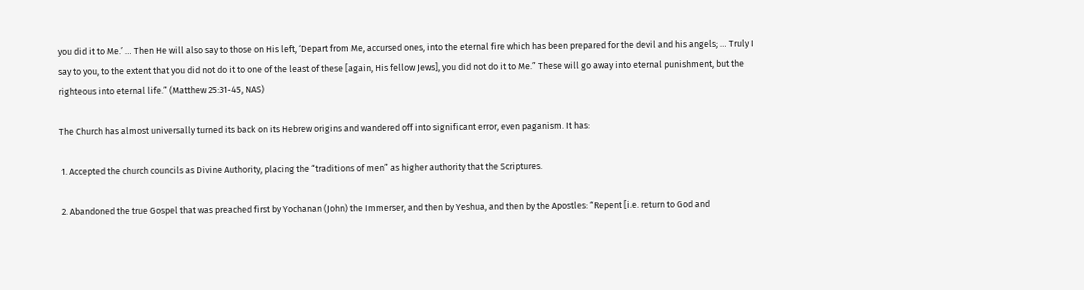you did it to Me.’ … Then He will also say to those on His left, ‘Depart from Me, accursed ones, into the eternal fire which has been prepared for the devil and his angels; … Truly I say to you, to the extent that you did not do it to one of the least of these [again, His fellow Jews], you did not do it to Me.” These will go away into eternal punishment, but the righteous into eternal life.” (Matthew 25:31-45, NAS)

The Church has almost universally turned its back on its Hebrew origins and wandered off into significant error, even paganism. It has:

 1. Accepted the church councils as Divine Authority, placing the “traditions of men” as higher authority that the Scriptures.

 2. Abandoned the true Gospel that was preached first by Yochanan (John) the Immerser, and then by Yeshua, and then by the Apostles: “Repent [i.e. return to God and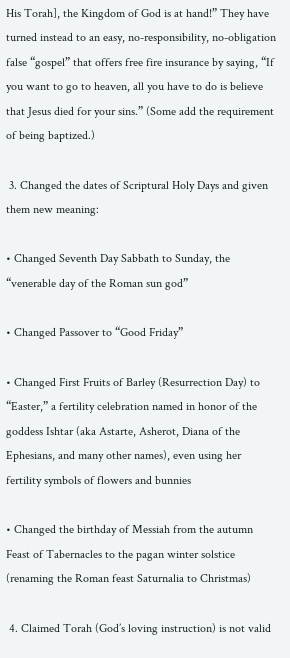His Torah], the Kingdom of God is at hand!” They have turned instead to an easy, no-responsibility, no-obligation false “gospel” that offers free fire insurance by saying, “If you want to go to heaven, all you have to do is believe that Jesus died for your sins.” (Some add the requirement of being baptized.)

 3. Changed the dates of Scriptural Holy Days and given them new meaning:

• Changed Seventh Day Sabbath to Sunday, the “venerable day of the Roman sun god”

• Changed Passover to “Good Friday”

• Changed First Fruits of Barley (Resurrection Day) to “Easter,” a fertility celebration named in honor of the goddess Ishtar (aka Astarte, Asherot, Diana of the Ephesians, and many other names), even using her fertility symbols of flowers and bunnies

• Changed the birthday of Messiah from the autumn Feast of Tabernacles to the pagan winter solstice (renaming the Roman feast Saturnalia to Christmas)

 4. Claimed Torah (God’s loving instruction) is not valid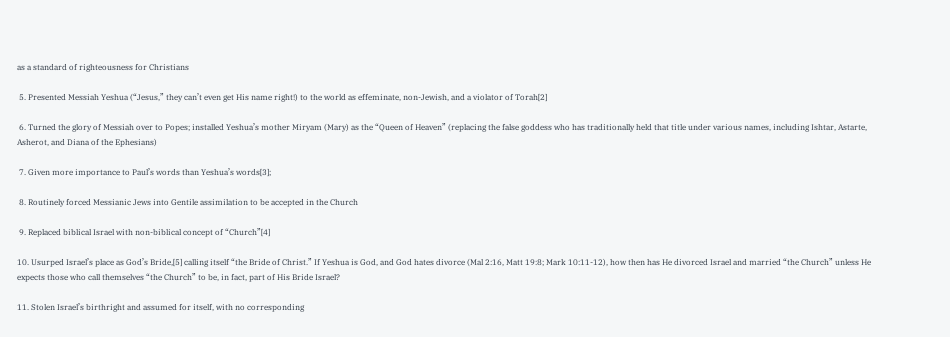as a standard of righteousness for Christians

 5. Presented Messiah Yeshua (“Jesus,” they can’t even get His name right!) to the world as effeminate, non-Jewish, and a violator of Torah[2]

 6. Turned the glory of Messiah over to Popes; installed Yeshua’s mother Miryam (Mary) as the “Queen of Heaven” (replacing the false goddess who has traditionally held that title under various names, including Ishtar, Astarte, Asherot, and Diana of the Ephesians)

 7. Given more importance to Paul’s words than Yeshua’s words[3];

 8. Routinely forced Messianic Jews into Gentile assimilation to be accepted in the Church

 9. Replaced biblical Israel with non-biblical concept of “Church”[4]

10. Usurped Israel’s place as God’s Bride,[5] calling itself “the Bride of Christ.” If Yeshua is God, and God hates divorce (Mal 2:16, Matt 19:8; Mark 10:11-12), how then has He divorced Israel and married “the Church” unless He expects those who call themselves “the Church” to be, in fact, part of His Bride Israel?

11. Stolen Israel’s birthright and assumed for itself, with no corresponding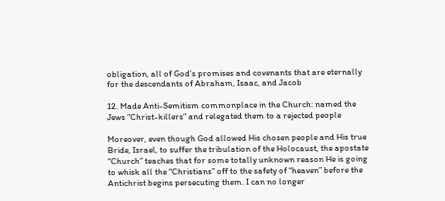obligation, all of God’s promises and covenants that are eternally for the descendants of Abraham, Isaac, and Jacob

12. Made Anti-Semitism commonplace in the Church: named the Jews “Christ-killers” and relegated them to a rejected people

Moreover, even though God allowed His chosen people and His true Bride, Israel, to suffer the tribulation of the Holocaust, the apostate “Church” teaches that for some totally unknown reason He is going to whisk all the “Christians” off to the safety of “heaven” before the Antichrist begins persecuting them. I can no longer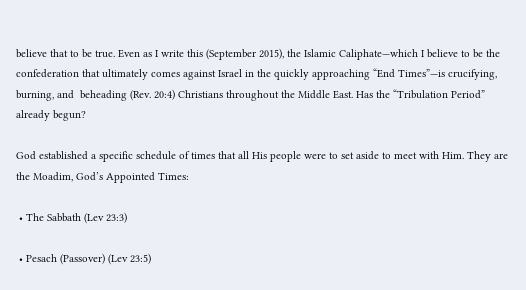believe that to be true. Even as I write this (September 2015), the Islamic Caliphate—which I believe to be the confederation that ultimately comes against Israel in the quickly approaching “End Times”—is crucifying, burning, and  beheading (Rev. 20:4) Christians throughout the Middle East. Has the “Tribulation Period” already begun?

God established a specific schedule of times that all His people were to set aside to meet with Him. They are the Moadim, God’s Appointed Times:

 • The Sabbath (Lev 23:3)

 • Pesach (Passover) (Lev 23:5)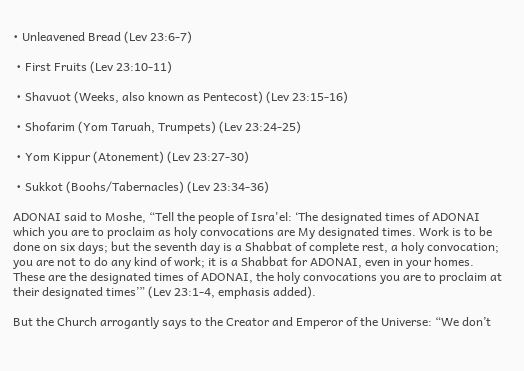• Unleavened Bread (Lev 23:6-7)

 • First Fruits (Lev 23:10-11)

 • Shavuot (Weeks, also known as Pentecost) (Lev 23:15-16)

 • Shofarim (Yom Taruah, Trumpets) (Lev 23:24-25)

 • Yom Kippur (Atonement) (Lev 23:27-30)

 • Sukkot (Boohs/Tabernacles) (Lev 23:34-36)

ADONAI said to Moshe, “Tell the people of Isra'el: ‘The designated times of ADONAI which you are to proclaim as holy convocations are My designated times. Work is to be done on six days; but the seventh day is a Shabbat of complete rest, a holy convocation; you are not to do any kind of work; it is a Shabbat for ADONAI, even in your homes. These are the designated times of ADONAI, the holy convocations you are to proclaim at their designated times’” (Lev 23:1-4, emphasis added).

But the Church arrogantly says to the Creator and Emperor of the Universe: “We don’t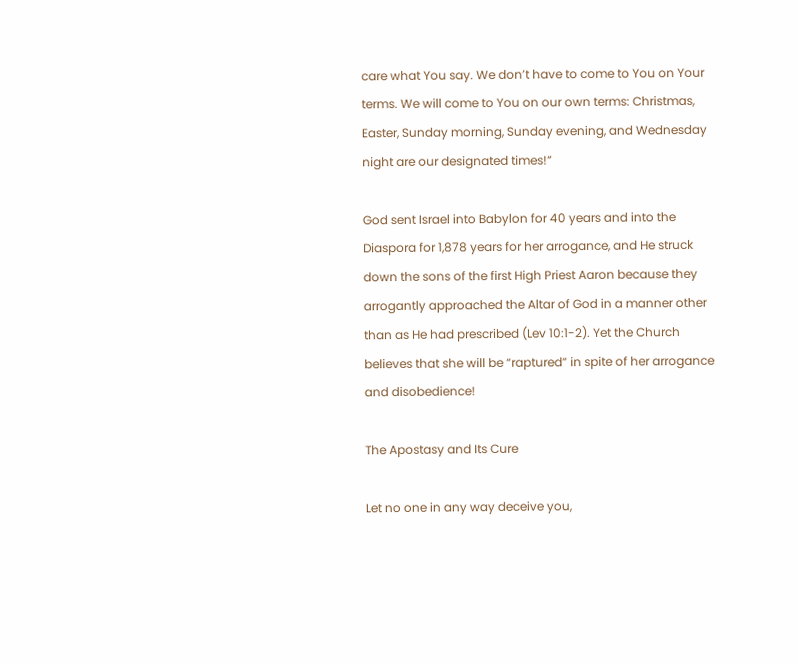care what You say. We don’t have to come to You on Your terms. We will come to You on our own terms: Christmas, Easter, Sunday morning, Sunday evening, and Wednesday night are our designated times!”

God sent Israel into Babylon for 40 years and into the Diaspora for 1,878 years for her arrogance, and He struck down the sons of the first High Priest Aaron because they arrogantly approached the Altar of God in a manner other than as He had prescribed (Lev 10:1-2). Yet the Church believes that she will be “raptured” in spite of her arrogance and disobedience!

The Apostasy and Its Cure

Let no one in any way deceive you,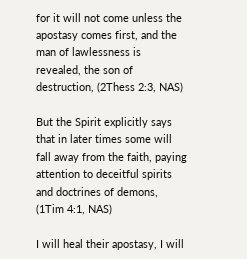for it will not come unless the apostasy comes first, and the man of lawlessness is revealed, the son of destruction, (2Thess 2:3, NAS)

But the Spirit explicitly says that in later times some will fall away from the faith, paying attention to deceitful spirits and doctrines of demons, (1Tim 4:1, NAS)

I will heal their apostasy, I will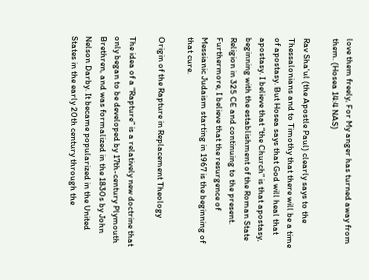love them freely, For My anger has turned away from them. (Hosea 14:4 NAS)

Rav Sha'ul (the Apostle Paul) clearly says to the Thessalonians and to Timothy that there will be a time of apostasy. But Hosea says that God will heal that apostasy. I believe that “the Church” is that apostasy, beginning with the establishment of the Roman State Religion in 325 CE and continuing to the present. Furthermore, I believe that the resurgence of Messianic Judaism starting in 1967 is the beginning of that cure.

Origin of the Rapture in Replacement Theology

The idea of a “Rapture” is a relatively new doctrine that only began to be developed by 17th-century Plymouth Brethren, and was formalized in the 1830s by John Nelson Darby. It became popularized in the United States in the early 20th century through the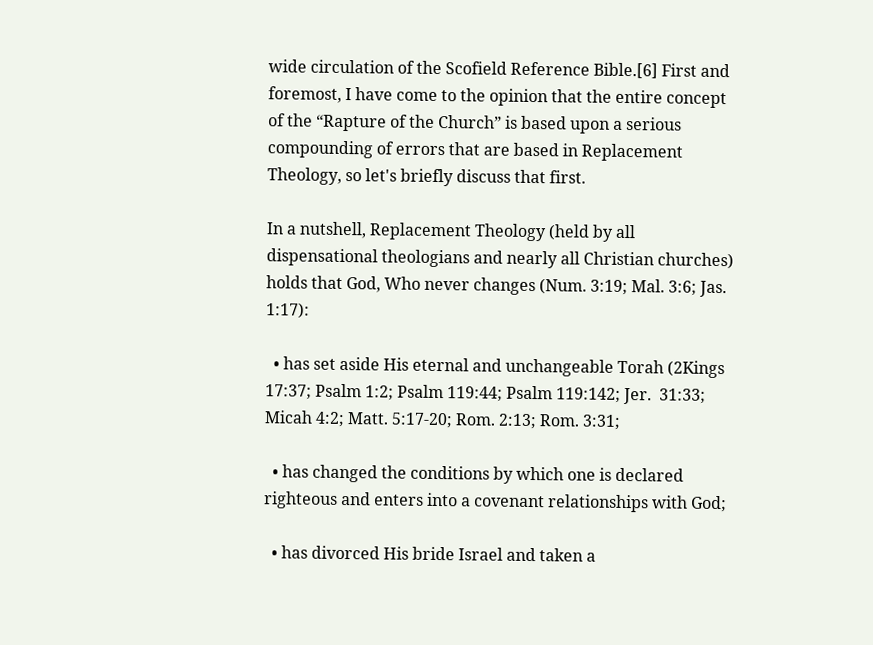wide circulation of the Scofield Reference Bible.[6] First and foremost, I have come to the opinion that the entire concept of the “Rapture of the Church” is based upon a serious compounding of errors that are based in Replacement Theology, so let's briefly discuss that first.

In a nutshell, Replacement Theology (held by all dispensational theologians and nearly all Christian churches) holds that God, Who never changes (Num. 3:19; Mal. 3:6; Jas. 1:17):

  • has set aside His eternal and unchangeable Torah (2Kings 17:37; Psalm 1:2; Psalm 119:44; Psalm 119:142; Jer.  31:33; Micah 4:2; Matt. 5:17-20; Rom. 2:13; Rom. 3:31;

  • has changed the conditions by which one is declared righteous and enters into a covenant relationships with God;

  • has divorced His bride Israel and taken a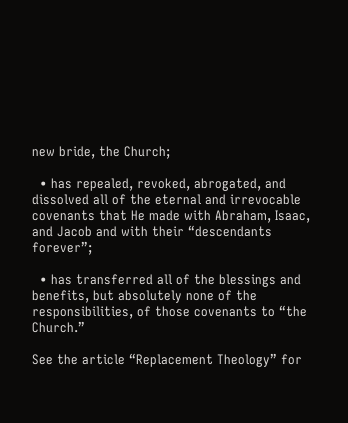new bride, the Church;

  • has repealed, revoked, abrogated, and dissolved all of the eternal and irrevocable covenants that He made with Abraham, Isaac, and Jacob and with their “descendants forever”;

  • has transferred all of the blessings and benefits, but absolutely none of the responsibilities, of those covenants to “the Church.”

See the article “Replacement Theology” for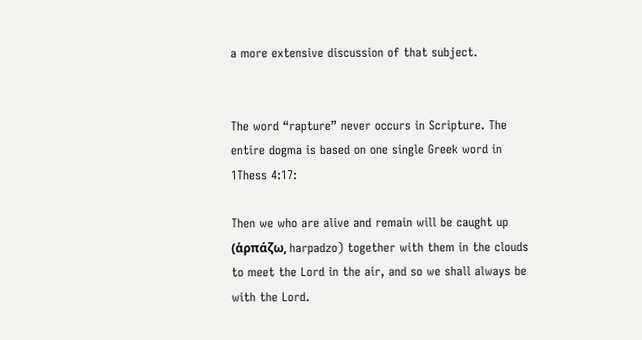a more extensive discussion of that subject.


The word “rapture” never occurs in Scripture. The entire dogma is based on one single Greek word in 1Thess 4:17:

Then we who are alive and remain will be caught up (ἁρπάζω, harpadzo) together with them in the clouds to meet the Lord in the air, and so we shall always be with the Lord.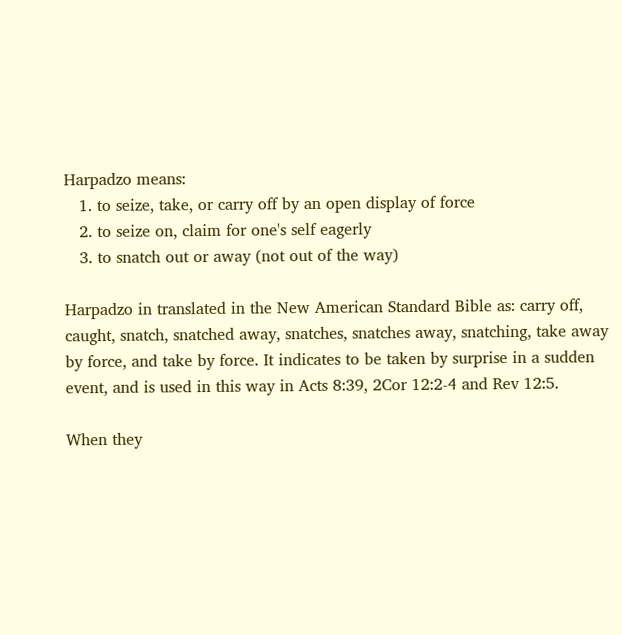Harpadzo means:
   1. to seize, take, or carry off by an open display of force
   2. to seize on, claim for one's self eagerly
   3. to snatch out or away (not out of the way)

Harpadzo in translated in the New American Standard Bible as: carry off, caught, snatch, snatched away, snatches, snatches away, snatching, take away by force, and take by force. It indicates to be taken by surprise in a sudden event, and is used in this way in Acts 8:39, 2Cor 12:2-4 and Rev 12:5.

When they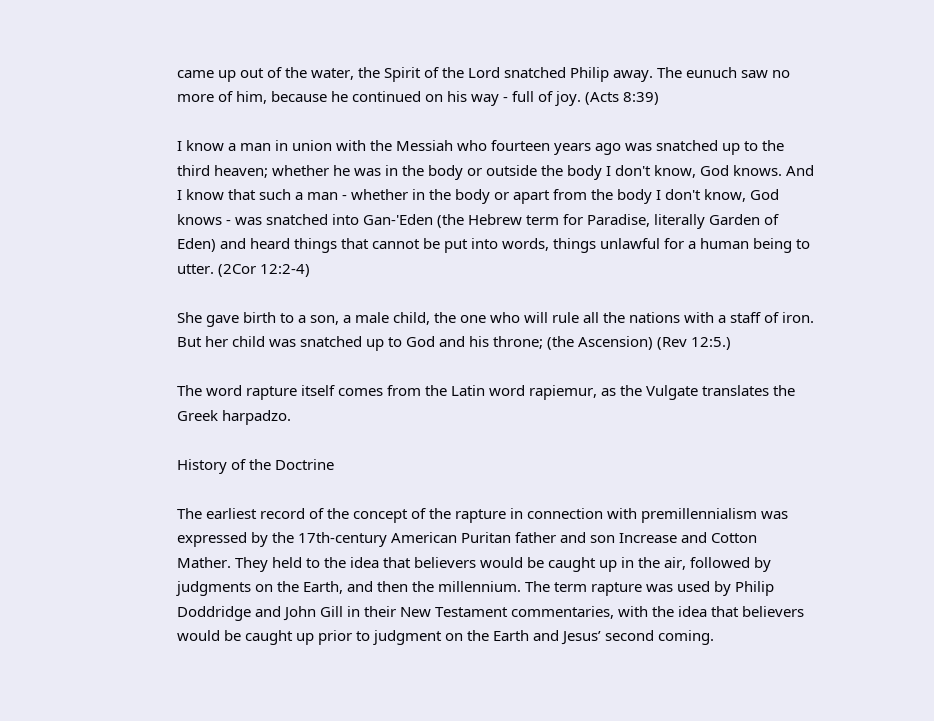came up out of the water, the Spirit of the Lord snatched Philip away. The eunuch saw no more of him, because he continued on his way - full of joy. (Acts 8:39)

I know a man in union with the Messiah who fourteen years ago was snatched up to the third heaven; whether he was in the body or outside the body I don't know, God knows. And I know that such a man - whether in the body or apart from the body I don't know, God knows - was snatched into Gan-'Eden (the Hebrew term for Paradise, literally Garden of Eden) and heard things that cannot be put into words, things unlawful for a human being to utter. (2Cor 12:2-4)

She gave birth to a son, a male child, the one who will rule all the nations with a staff of iron. But her child was snatched up to God and his throne; (the Ascension) (Rev 12:5.)

The word rapture itself comes from the Latin word rapiemur, as the Vulgate translates the Greek harpadzo.

History of the Doctrine

The earliest record of the concept of the rapture in connection with premillennialism was expressed by the 17th-century American Puritan father and son Increase and Cotton Mather. They held to the idea that believers would be caught up in the air, followed by judgments on the Earth, and then the millennium. The term rapture was used by Philip Doddridge and John Gill in their New Testament commentaries, with the idea that believers would be caught up prior to judgment on the Earth and Jesus’ second coming.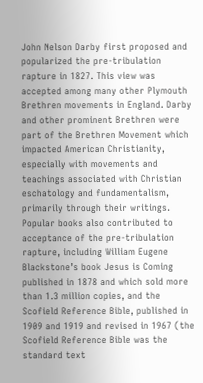John Nelson Darby first proposed and popularized the pre-tribulation rapture in 1827. This view was accepted among many other Plymouth Brethren movements in England. Darby and other prominent Brethren were part of the Brethren Movement which impacted American Christianity, especially with movements and teachings associated with Christian eschatology and fundamentalism, primarily through their writings. Popular books also contributed to acceptance of the pre-tribulation rapture, including William Eugene Blackstone’s book Jesus is Coming published in 1878 and which sold more than 1.3 million copies, and the Scofield Reference Bible, published in 1909 and 1919 and revised in 1967 (the Scofield Reference Bible was the standard text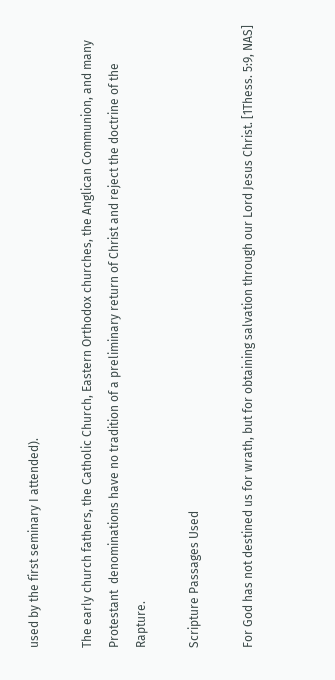used by the first seminary I attended).

The early church fathers, the Catholic Church, Eastern Orthodox churches, the Anglican Communion, and many Protestant  denominations have no tradition of a preliminary return of Christ and reject the doctrine of the Rapture.

Scripture Passages Used

For God has not destined us for wrath, but for obtaining salvation through our Lord Jesus Christ. [1Thess. 5:9, NAS]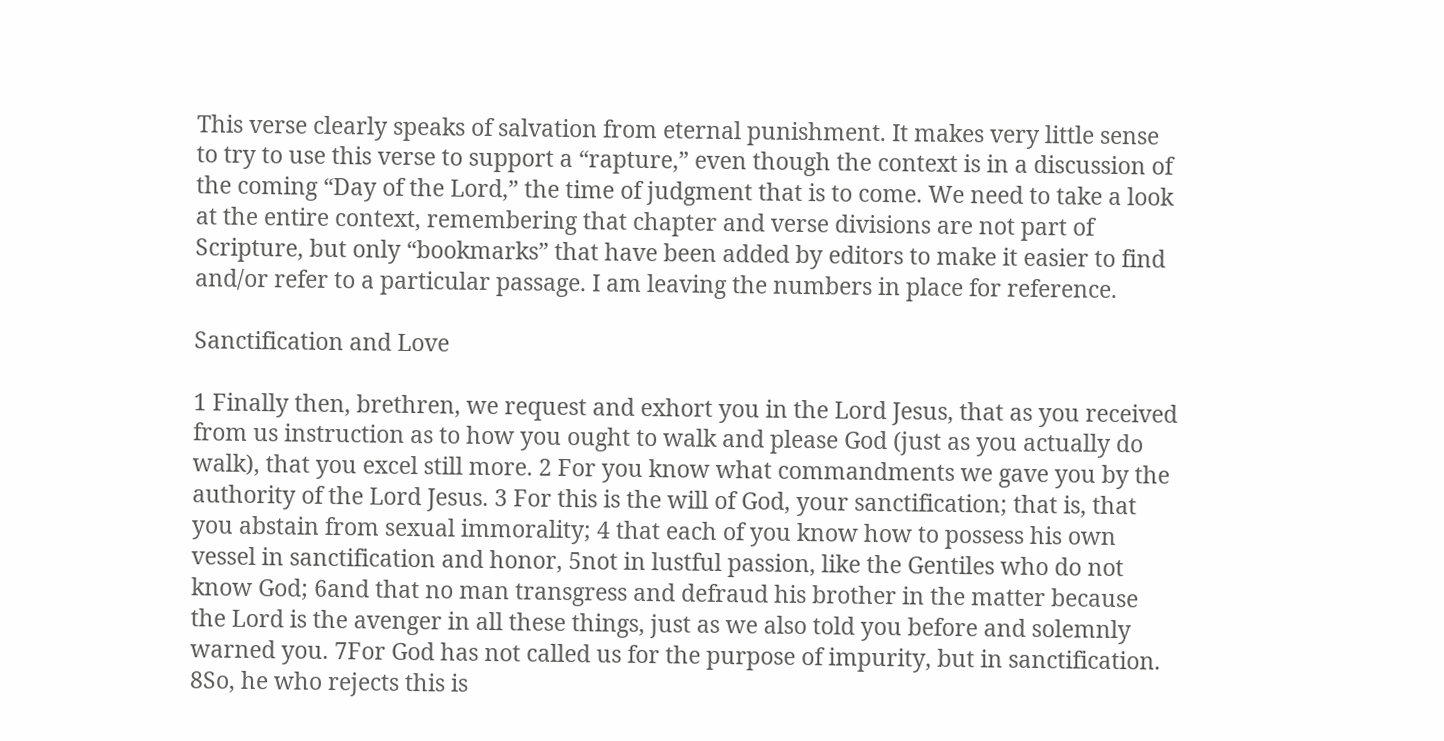This verse clearly speaks of salvation from eternal punishment. It makes very little sense to try to use this verse to support a “rapture,” even though the context is in a discussion of the coming “Day of the Lord,” the time of judgment that is to come. We need to take a look at the entire context, remembering that chapter and verse divisions are not part of Scripture, but only “bookmarks” that have been added by editors to make it easier to find and/or refer to a particular passage. I am leaving the numbers in place for reference.

Sanctification and Love

1 Finally then, brethren, we request and exhort you in the Lord Jesus, that as you received from us instruction as to how you ought to walk and please God (just as you actually do walk), that you excel still more. 2 For you know what commandments we gave you by the authority of the Lord Jesus. 3 For this is the will of God, your sanctification; that is, that you abstain from sexual immorality; 4 that each of you know how to possess his own vessel in sanctification and honor, 5not in lustful passion, like the Gentiles who do not know God; 6and that no man transgress and defraud his brother in the matter because the Lord is the avenger in all these things, just as we also told you before and solemnly warned you. 7For God has not called us for the purpose of impurity, but in sanctification. 8So, he who rejects this is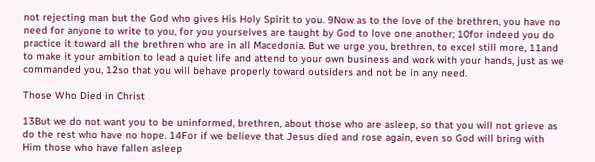not rejecting man but the God who gives His Holy Spirit to you. 9Now as to the love of the brethren, you have no need for anyone to write to you, for you yourselves are taught by God to love one another; 10for indeed you do practice it toward all the brethren who are in all Macedonia. But we urge you, brethren, to excel still more, 11and to make it your ambition to lead a quiet life and attend to your own business and work with your hands, just as we commanded you, 12so that you will behave properly toward outsiders and not be in any need.

Those Who Died in Christ

13But we do not want you to be uninformed, brethren, about those who are asleep, so that you will not grieve as do the rest who have no hope. 14For if we believe that Jesus died and rose again, even so God will bring with Him those who have fallen asleep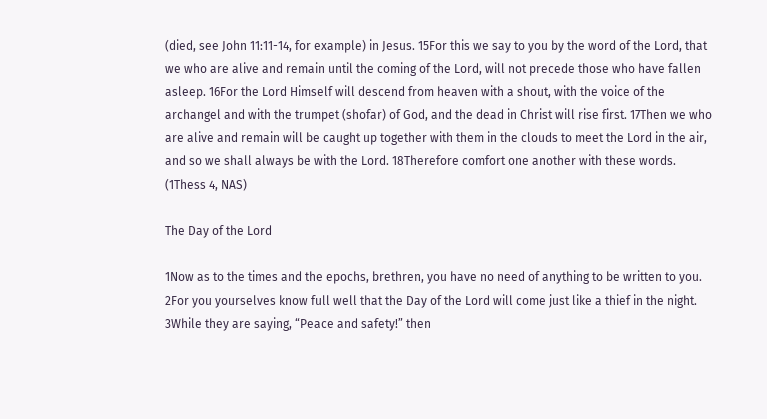(died, see John 11:11-14, for example) in Jesus. 15For this we say to you by the word of the Lord, that we who are alive and remain until the coming of the Lord, will not precede those who have fallen asleep. 16For the Lord Himself will descend from heaven with a shout, with the voice of the archangel and with the trumpet (shofar) of God, and the dead in Christ will rise first. 17Then we who are alive and remain will be caught up together with them in the clouds to meet the Lord in the air, and so we shall always be with the Lord. 18Therefore comfort one another with these words. (1Thess 4, NAS)

The Day of the Lord

1Now as to the times and the epochs, brethren, you have no need of anything to be written to you. 2For you yourselves know full well that the Day of the Lord will come just like a thief in the night. 3While they are saying, “Peace and safety!” then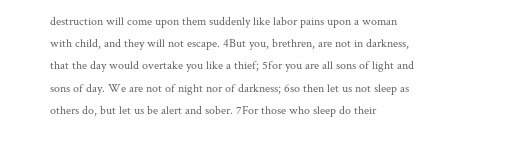destruction will come upon them suddenly like labor pains upon a woman with child, and they will not escape. 4But you, brethren, are not in darkness, that the day would overtake you like a thief; 5for you are all sons of light and sons of day. We are not of night nor of darkness; 6so then let us not sleep as others do, but let us be alert and sober. 7For those who sleep do their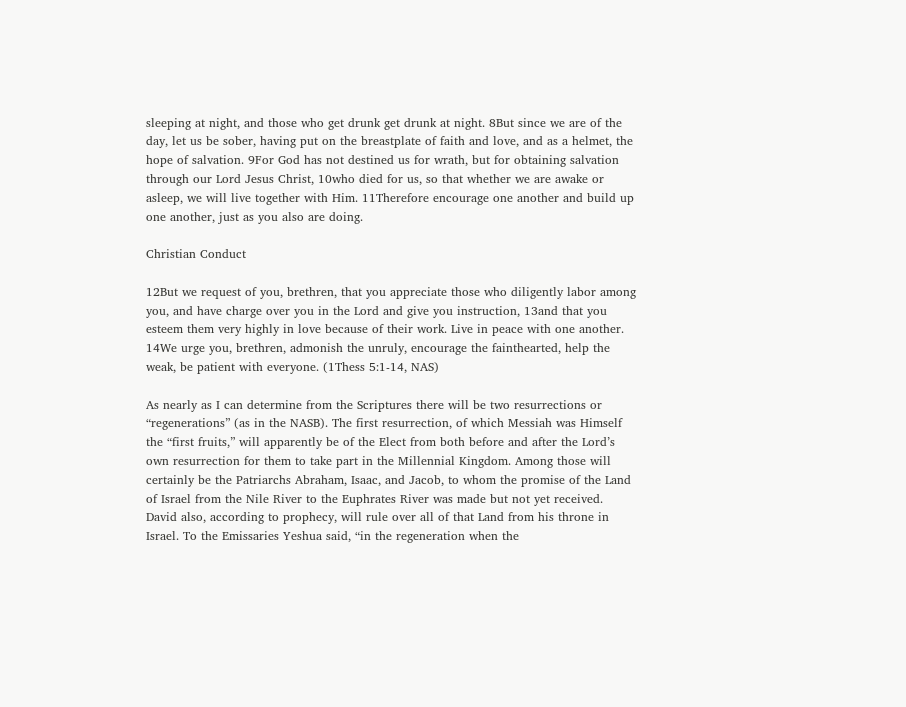sleeping at night, and those who get drunk get drunk at night. 8But since we are of the day, let us be sober, having put on the breastplate of faith and love, and as a helmet, the hope of salvation. 9For God has not destined us for wrath, but for obtaining salvation through our Lord Jesus Christ, 10who died for us, so that whether we are awake or asleep, we will live together with Him. 11Therefore encourage one another and build up one another, just as you also are doing.

Christian Conduct

12But we request of you, brethren, that you appreciate those who diligently labor among you, and have charge over you in the Lord and give you instruction, 13and that you esteem them very highly in love because of their work. Live in peace with one another. 14We urge you, brethren, admonish the unruly, encourage the fainthearted, help the weak, be patient with everyone. (1Thess 5:1-14, NAS)

As nearly as I can determine from the Scriptures there will be two resurrections or “regenerations” (as in the NASB). The first resurrection, of which Messiah was Himself the “first fruits,” will apparently be of the Elect from both before and after the Lord’s own resurrection for them to take part in the Millennial Kingdom. Among those will certainly be the Patriarchs Abraham, Isaac, and Jacob, to whom the promise of the Land of Israel from the Nile River to the Euphrates River was made but not yet received. David also, according to prophecy, will rule over all of that Land from his throne in Israel. To the Emissaries Yeshua said, “in the regeneration when the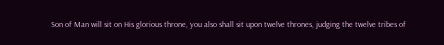Son of Man will sit on His glorious throne, you also shall sit upon twelve thrones, judging the twelve tribes of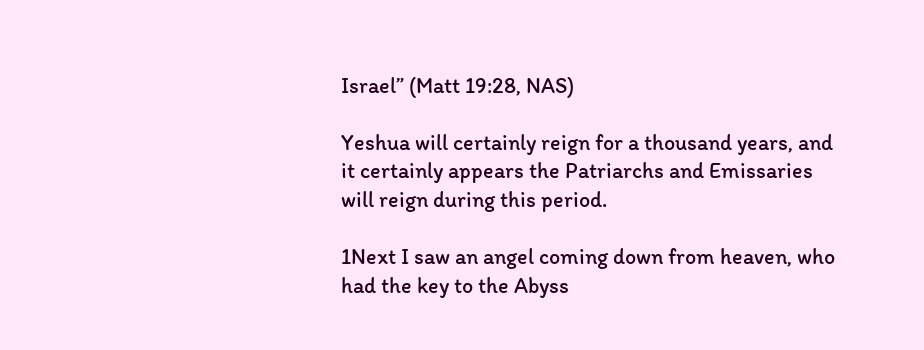Israel” (Matt 19:28, NAS)

Yeshua will certainly reign for a thousand years, and it certainly appears the Patriarchs and Emissaries will reign during this period.

1Next I saw an angel coming down from heaven, who had the key to the Abyss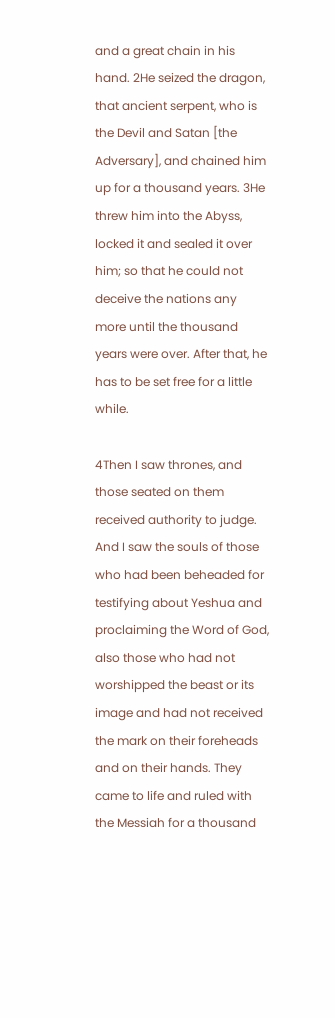and a great chain in his hand. 2He seized the dragon, that ancient serpent, who is the Devil and Satan [the Adversary], and chained him up for a thousand years. 3He threw him into the Abyss, locked it and sealed it over him; so that he could not deceive the nations any more until the thousand years were over. After that, he has to be set free for a little while.

4Then I saw thrones, and those seated on them received authority to judge. And I saw the souls of those who had been beheaded for testifying about Yeshua and proclaiming the Word of God, also those who had not worshipped the beast or its image and had not received the mark on their foreheads and on their hands. They came to life and ruled with the Messiah for a thousand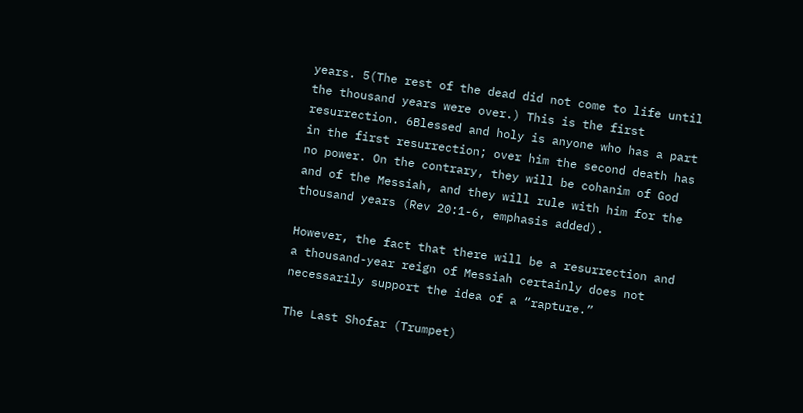years. 5(The rest of the dead did not come to life until the thousand years were over.) This is the first resurrection. 6Blessed and holy is anyone who has a part in the first resurrection; over him the second death has no power. On the contrary, they will be cohanim of God and of the Messiah, and they will rule with him for the thousand years (Rev 20:1-6, emphasis added).

However, the fact that there will be a resurrection and a thousand-year reign of Messiah certainly does not necessarily support the idea of a “rapture.”

The Last Shofar (Trumpet)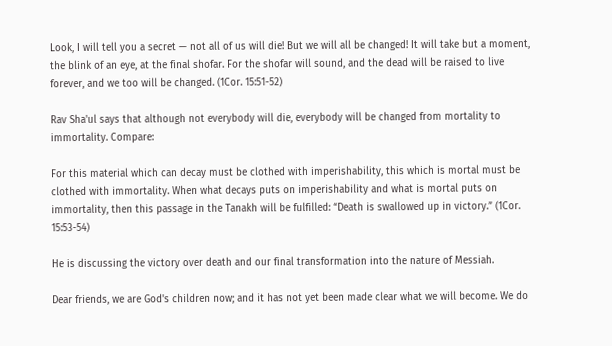Look, I will tell you a secret — not all of us will die! But we will all be changed! It will take but a moment, the blink of an eye, at the final shofar. For the shofar will sound, and the dead will be raised to live forever, and we too will be changed. (1Cor. 15:51-52)

Rav Sha'ul says that although not everybody will die, everybody will be changed from mortality to immortality. Compare:

For this material which can decay must be clothed with imperishability, this which is mortal must be clothed with immortality. When what decays puts on imperishability and what is mortal puts on immortality, then this passage in the Tanakh will be fulfilled: “Death is swallowed up in victory.” (1Cor. 15:53-54)

He is discussing the victory over death and our final transformation into the nature of Messiah.

Dear friends, we are God's children now; and it has not yet been made clear what we will become. We do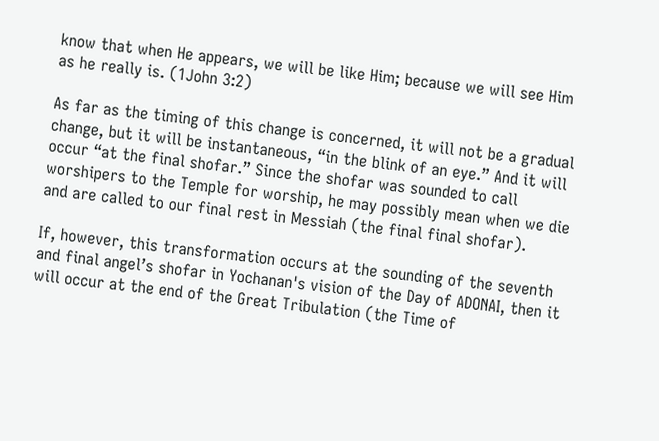know that when He appears, we will be like Him; because we will see Him as he really is. (1John 3:2)

As far as the timing of this change is concerned, it will not be a gradual change, but it will be instantaneous, “in the blink of an eye.” And it will occur “at the final shofar.” Since the shofar was sounded to call worshipers to the Temple for worship, he may possibly mean when we die and are called to our final rest in Messiah (the final final shofar).

If, however, this transformation occurs at the sounding of the seventh and final angel’s shofar in Yochanan's vision of the Day of ADONAI, then it will occur at the end of the Great Tribulation (the Time of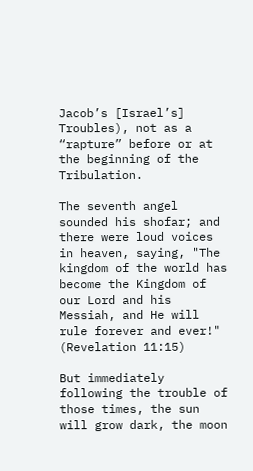Jacob’s [Israel’s] Troubles), not as a “rapture” before or at the beginning of the Tribulation.

The seventh angel sounded his shofar; and there were loud voices in heaven, saying, "The kingdom of the world has become the Kingdom of our Lord and his Messiah, and He will rule forever and ever!" (Revelation 11:15)

But immediately following the trouble of those times, the sun will grow dark, the moon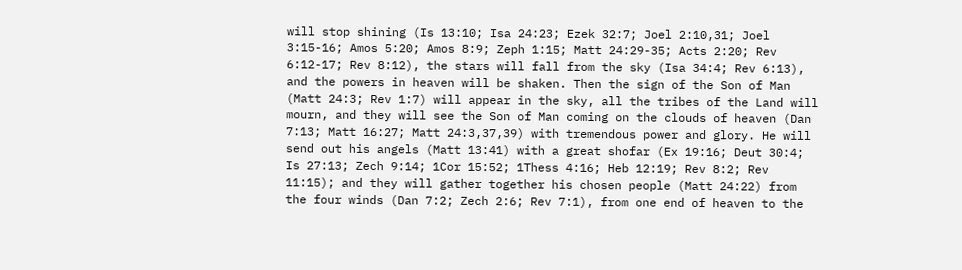will stop shining (Is 13:10; Isa 24:23; Ezek 32:7; Joel 2:10,31; Joel 3:15-16; Amos 5:20; Amos 8:9; Zeph 1:15; Matt 24:29-35; Acts 2:20; Rev 6:12-17; Rev 8:12), the stars will fall from the sky (Isa 34:4; Rev 6:13), and the powers in heaven will be shaken. Then the sign of the Son of Man (Matt 24:3; Rev 1:7) will appear in the sky, all the tribes of the Land will mourn, and they will see the Son of Man coming on the clouds of heaven (Dan 7:13; Matt 16:27; Matt 24:3,37,39) with tremendous power and glory. He will send out his angels (Matt 13:41) with a great shofar (Ex 19:16; Deut 30:4; Is 27:13; Zech 9:14; 1Cor 15:52; 1Thess 4:16; Heb 12:19; Rev 8:2; Rev 11:15); and they will gather together his chosen people (Matt 24:22) from the four winds (Dan 7:2; Zech 2:6; Rev 7:1), from one end of heaven to the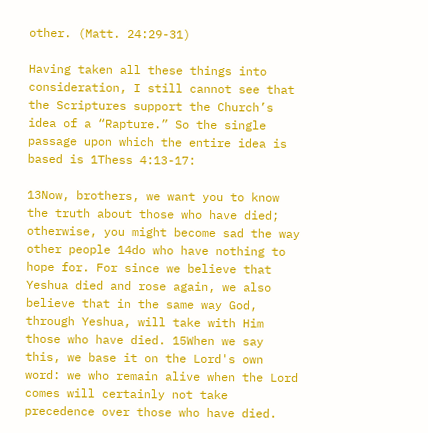other. (Matt. 24:29-31)

Having taken all these things into consideration, I still cannot see that the Scriptures support the Church’s idea of a “Rapture.” So the single passage upon which the entire idea is based is 1Thess 4:13-17:

13Now, brothers, we want you to know the truth about those who have died; otherwise, you might become sad the way other people 14do who have nothing to hope for. For since we believe that Yeshua died and rose again, we also believe that in the same way God, through Yeshua, will take with Him those who have died. 15When we say this, we base it on the Lord's own word: we who remain alive when the Lord comes will certainly not take precedence over those who have died.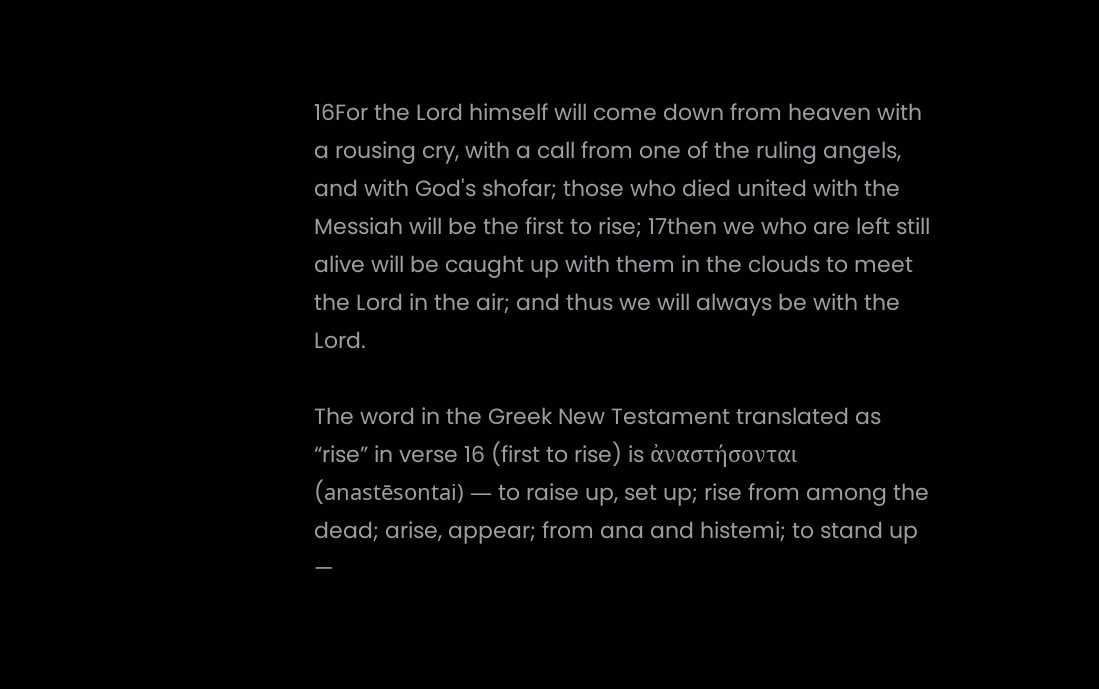16For the Lord himself will come down from heaven with a rousing cry, with a call from one of the ruling angels, and with God's shofar; those who died united with the Messiah will be the first to rise; 17then we who are left still alive will be caught up with them in the clouds to meet the Lord in the air; and thus we will always be with the Lord.

The word in the Greek New Testament translated as “rise” in verse 16 (first to rise) is ἀναστήσονται (anastēsontai) — to raise up, set up; rise from among the dead; arise, appear; from ana and histemi; to stand up —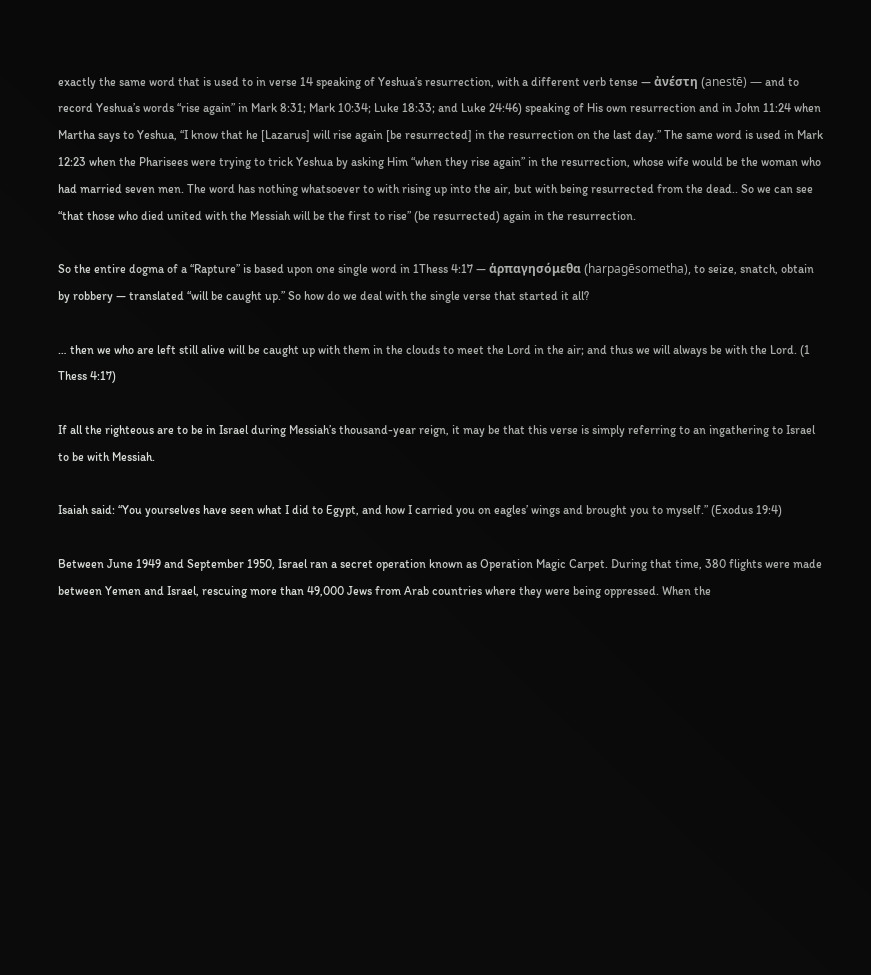exactly the same word that is used to in verse 14 speaking of Yeshua’s resurrection, with a different verb tense — ἀνέστη (anestē) — and to record Yeshua’s words “rise again” in Mark 8:31; Mark 10:34; Luke 18:33; and Luke 24:46) speaking of His own resurrection and in John 11:24 when Martha says to Yeshua, “I know that he [Lazarus] will rise again [be resurrected] in the resurrection on the last day.” The same word is used in Mark 12:23 when the Pharisees were trying to trick Yeshua by asking Him “when they rise again” in the resurrection, whose wife would be the woman who had married seven men. The word has nothing whatsoever to with rising up into the air, but with being resurrected from the dead.. So we can see “that those who died united with the Messiah will be the first to rise” (be resurrected) again in the resurrection.

So the entire dogma of a “Rapture” is based upon one single word in 1Thess 4:17 — ἁρπαγησόμεθα (harpagēsometha), to seize, snatch, obtain by robbery — translated “will be caught up.” So how do we deal with the single verse that started it all?

… then we who are left still alive will be caught up with them in the clouds to meet the Lord in the air; and thus we will always be with the Lord. (1 Thess 4:17)

If all the righteous are to be in Israel during Messiah’s thousand-year reign, it may be that this verse is simply referring to an ingathering to Israel to be with Messiah.

Isaiah said: “You yourselves have seen what I did to Egypt, and how I carried you on eagles’ wings and brought you to myself.” (Exodus 19:4)

Between June 1949 and September 1950, Israel ran a secret operation known as Operation Magic Carpet. During that time, 380 flights were made between Yemen and Israel, rescuing more than 49,000 Jews from Arab countries where they were being oppressed. When the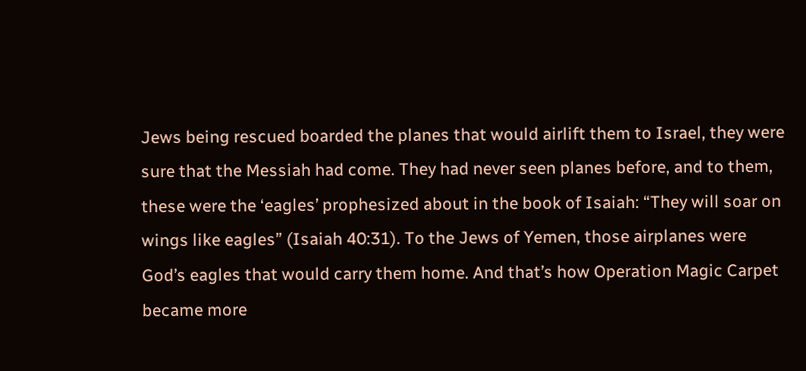Jews being rescued boarded the planes that would airlift them to Israel, they were sure that the Messiah had come. They had never seen planes before, and to them, these were the ‘eagles’ prophesized about in the book of Isaiah: “They will soar on wings like eagles” (Isaiah 40:31). To the Jews of Yemen, those airplanes were God’s eagles that would carry them home. And that’s how Operation Magic Carpet became more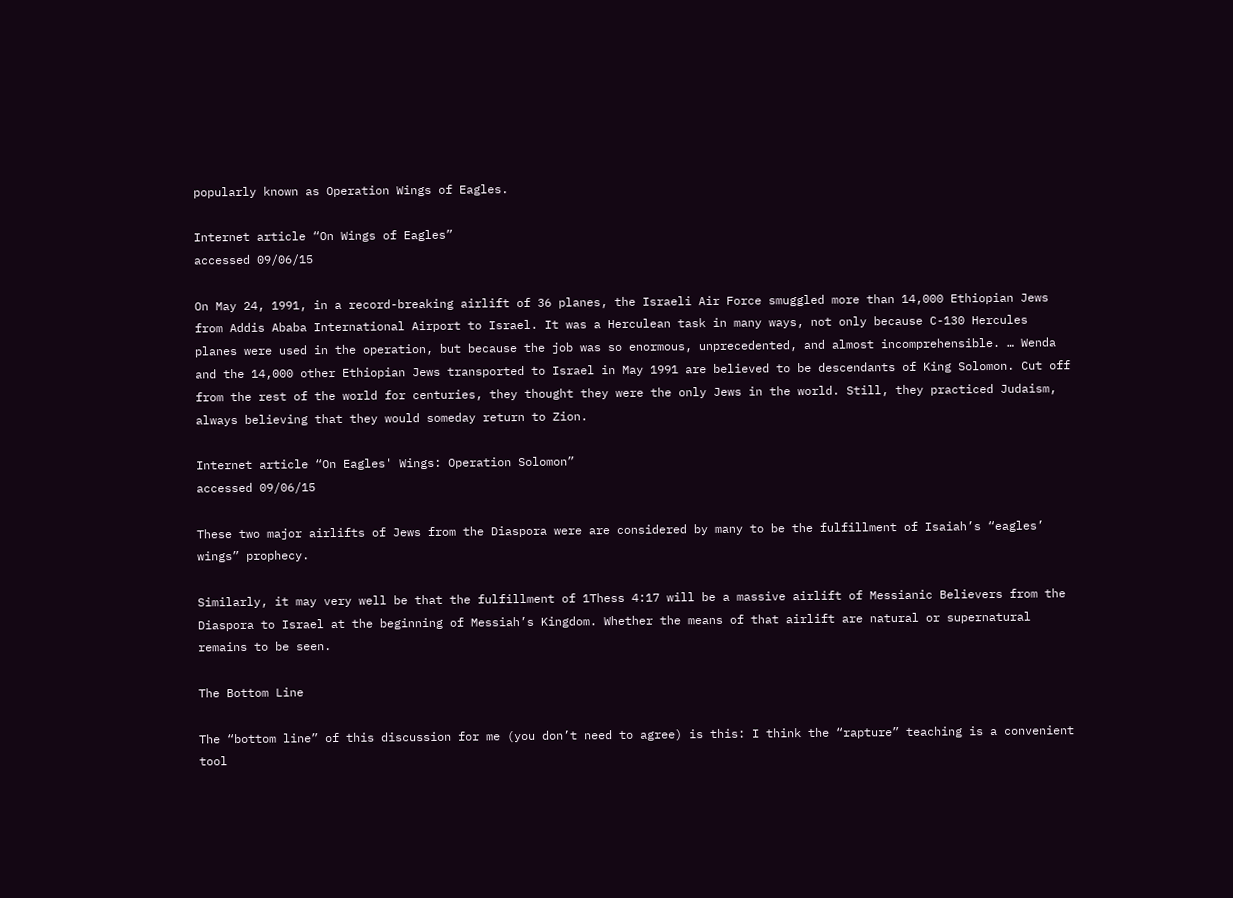popularly known as Operation Wings of Eagles.

Internet article “On Wings of Eagles”
accessed 09/06/15

On May 24, 1991, in a record-breaking airlift of 36 planes, the Israeli Air Force smuggled more than 14,000 Ethiopian Jews from Addis Ababa International Airport to Israel. It was a Herculean task in many ways, not only because C-130 Hercules planes were used in the operation, but because the job was so enormous, unprecedented, and almost incomprehensible. … Wenda and the 14,000 other Ethiopian Jews transported to Israel in May 1991 are believed to be descendants of King Solomon. Cut off from the rest of the world for centuries, they thought they were the only Jews in the world. Still, they practiced Judaism, always believing that they would someday return to Zion.

Internet article “On Eagles' Wings: Operation Solomon”
accessed 09/06/15

These two major airlifts of Jews from the Diaspora were are considered by many to be the fulfillment of Isaiah’s “eagles’ wings” prophecy.

Similarly, it may very well be that the fulfillment of 1Thess 4:17 will be a massive airlift of Messianic Believers from the Diaspora to Israel at the beginning of Messiah’s Kingdom. Whether the means of that airlift are natural or supernatural remains to be seen.

The Bottom Line

The “bottom line” of this discussion for me (you don’t need to agree) is this: I think the “rapture” teaching is a convenient tool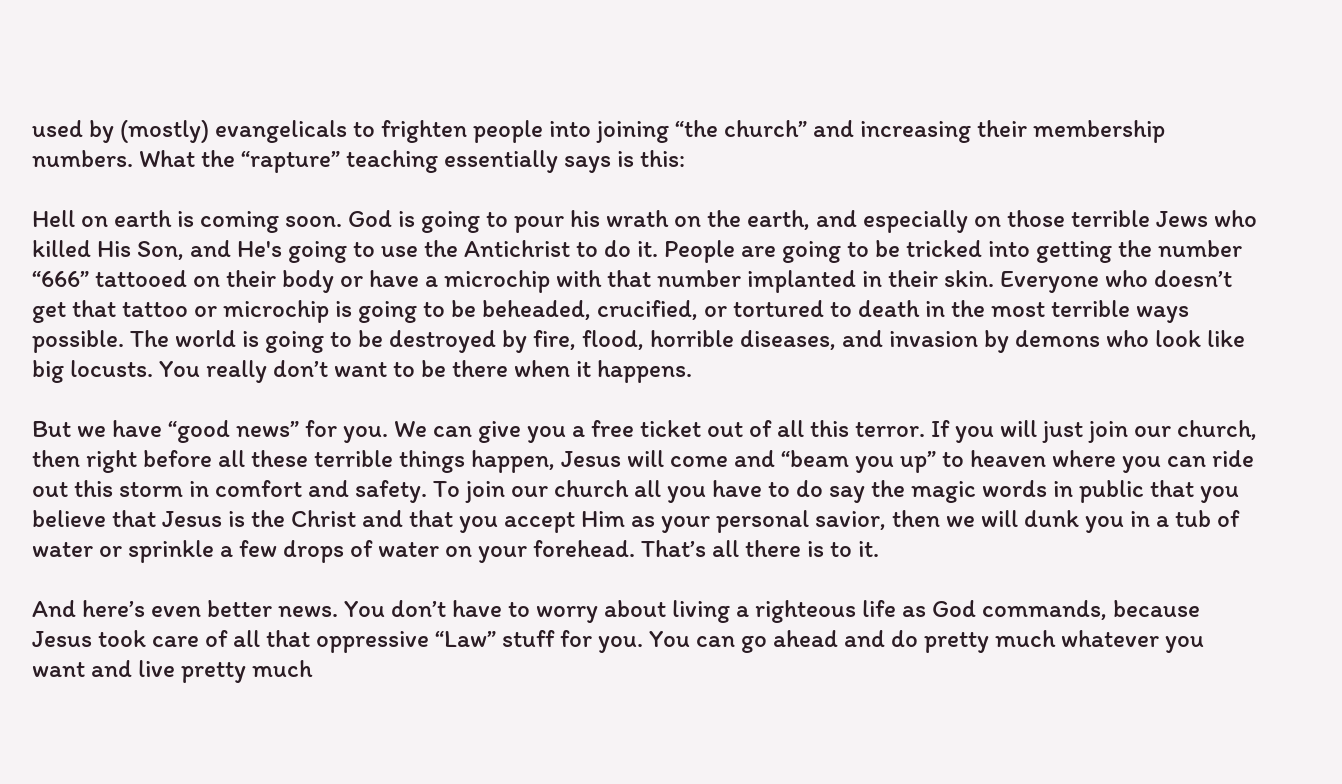used by (mostly) evangelicals to frighten people into joining “the church” and increasing their membership numbers. What the “rapture” teaching essentially says is this:

Hell on earth is coming soon. God is going to pour his wrath on the earth, and especially on those terrible Jews who killed His Son, and He's going to use the Antichrist to do it. People are going to be tricked into getting the number “666” tattooed on their body or have a microchip with that number implanted in their skin. Everyone who doesn’t get that tattoo or microchip is going to be beheaded, crucified, or tortured to death in the most terrible ways possible. The world is going to be destroyed by fire, flood, horrible diseases, and invasion by demons who look like big locusts. You really don’t want to be there when it happens.

But we have “good news” for you. We can give you a free ticket out of all this terror. If you will just join our church, then right before all these terrible things happen, Jesus will come and “beam you up” to heaven where you can ride out this storm in comfort and safety. To join our church all you have to do say the magic words in public that you believe that Jesus is the Christ and that you accept Him as your personal savior, then we will dunk you in a tub of water or sprinkle a few drops of water on your forehead. That’s all there is to it.

And here’s even better news. You don’t have to worry about living a righteous life as God commands, because Jesus took care of all that oppressive “Law” stuff for you. You can go ahead and do pretty much whatever you want and live pretty much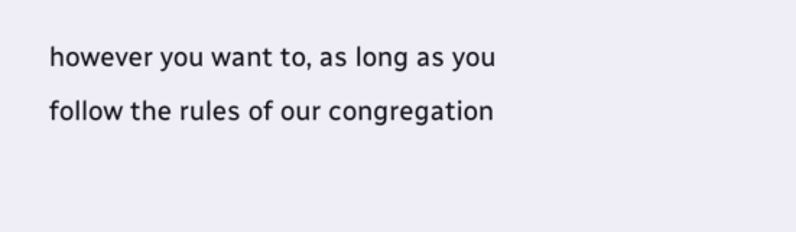however you want to, as long as you follow the rules of our congregation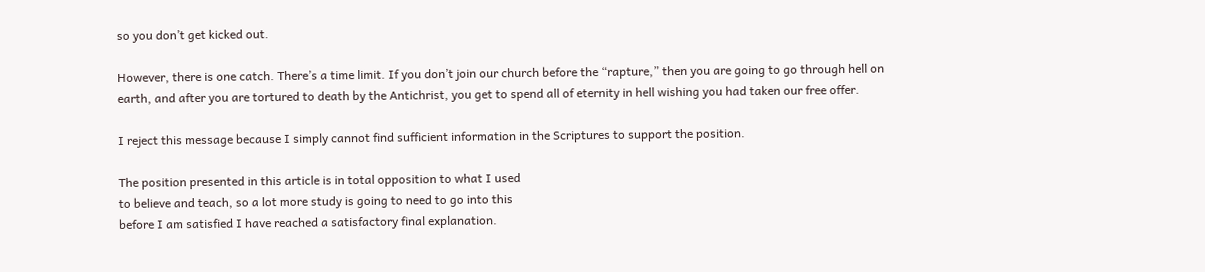so you don’t get kicked out.

However, there is one catch. There’s a time limit. If you don’t join our church before the “rapture,” then you are going to go through hell on earth, and after you are tortured to death by the Antichrist, you get to spend all of eternity in hell wishing you had taken our free offer.

I reject this message because I simply cannot find sufficient information in the Scriptures to support the position.

The position presented in this article is in total opposition to what I used
to believe and teach, so a lot more study is going to need to go into this
before I am satisfied I have reached a satisfactory final explanation.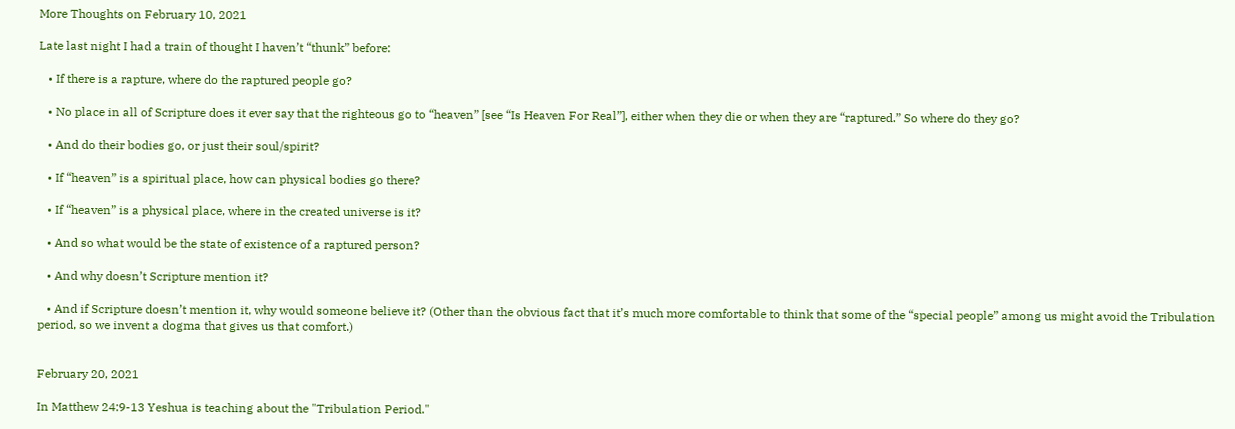More Thoughts on February 10, 2021

Late last night I had a train of thought I haven’t “thunk” before:

   • If there is a rapture, where do the raptured people go?

   • No place in all of Scripture does it ever say that the righteous go to “heaven” [see “Is Heaven For Real”], either when they die or when they are “raptured.” So where do they go?

   • And do their bodies go, or just their soul/spirit?

   • If “heaven” is a spiritual place, how can physical bodies go there?

   • If “heaven” is a physical place, where in the created universe is it?

   • And so what would be the state of existence of a raptured person?

   • And why doesn’t Scripture mention it?

   • And if Scripture doesn’t mention it, why would someone believe it? (Other than the obvious fact that it’s much more comfortable to think that some of the “special people” among us might avoid the Tribulation period, so we invent a dogma that gives us that comfort.)


February 20, 2021

In Matthew 24:9-13 Yeshua is teaching about the "Tribulation Period."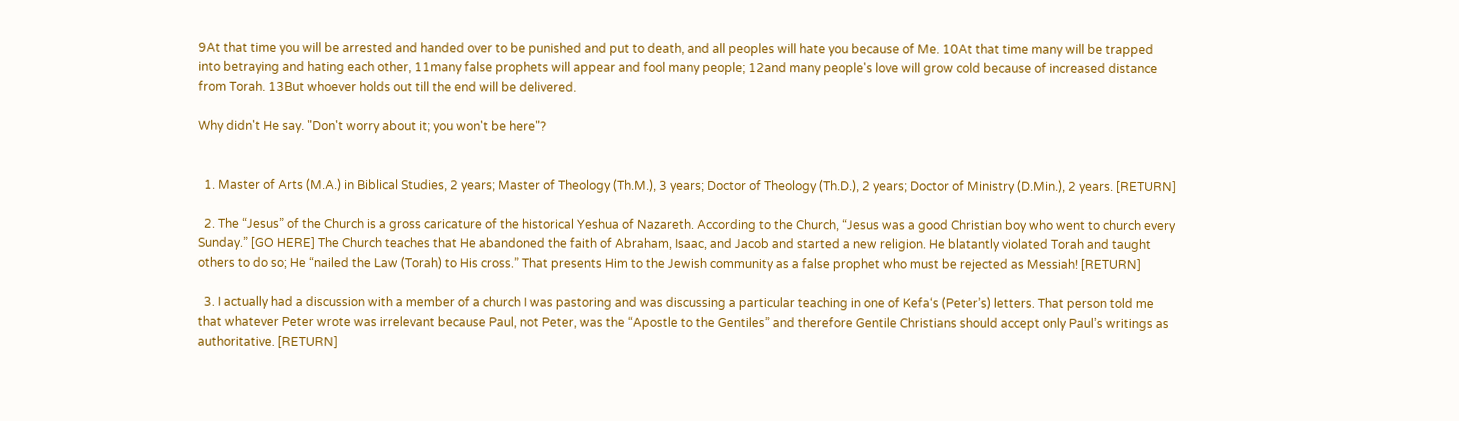9At that time you will be arrested and handed over to be punished and put to death, and all peoples will hate you because of Me. 10At that time many will be trapped into betraying and hating each other, 11many false prophets will appear and fool many people; 12and many people's love will grow cold because of increased distance from Torah. 13But whoever holds out till the end will be delivered.

Why didn't He say. "Don't worry about it; you won't be here"?


  1. Master of Arts (M.A.) in Biblical Studies, 2 years; Master of Theology (Th.M.), 3 years; Doctor of Theology (Th.D.), 2 years; Doctor of Ministry (D.Min.), 2 years. [RETURN]

  2. The “Jesus” of the Church is a gross caricature of the historical Yeshua of Nazareth. According to the Church, “Jesus was a good Christian boy who went to church every Sunday.” [GO HERE] The Church teaches that He abandoned the faith of Abraham, Isaac, and Jacob and started a new religion. He blatantly violated Torah and taught others to do so; He “nailed the Law (Torah) to His cross.” That presents Him to the Jewish community as a false prophet who must be rejected as Messiah! [RETURN]

  3. I actually had a discussion with a member of a church I was pastoring and was discussing a particular teaching in one of Kefa‘s (Peter’s) letters. That person told me that whatever Peter wrote was irrelevant because Paul, not Peter, was the “Apostle to the Gentiles” and therefore Gentile Christians should accept only Paul’s writings as authoritative. [RETURN]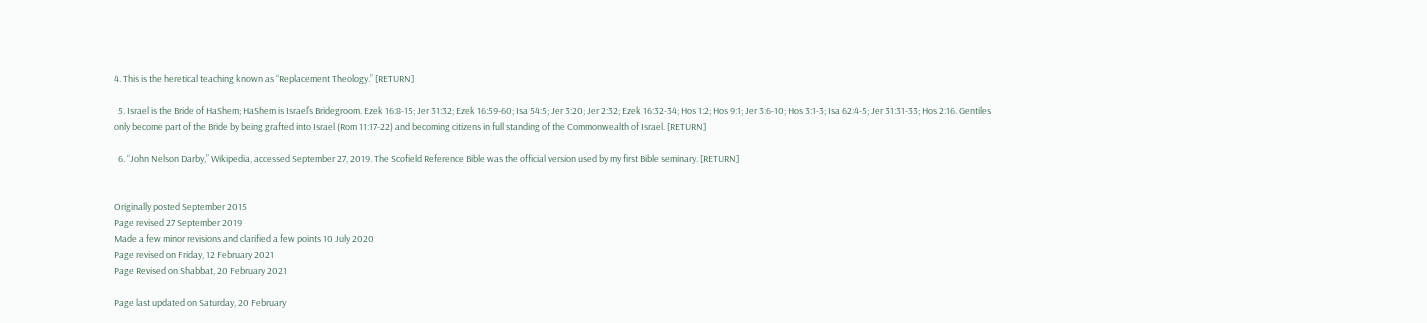4. This is the heretical teaching known as “Replacement Theology.” [RETURN]

  5. Israel is the Bride of HaShem; HaShem is Israel’s Bridegroom. Ezek 16:8-15; Jer 31:32; Ezek 16:59-60; Isa 54:5; Jer 3:20; Jer 2:32; Ezek 16:32-34; Hos 1:2; Hos 9:1; Jer 3:6-10; Hos 3:1-3; Isa 62:4-5; Jer 31:31-33; Hos 2:16. Gentiles only become part of the Bride by being grafted into Israel (Rom 11:17-22) and becoming citizens in full standing of the Commonwealth of Israel. [RETURN]

  6. “John Nelson Darby,” Wikipedia, accessed September 27, 2019. The Scofield Reference Bible was the official version used by my first Bible seminary. [RETURN]


Originally posted September 2015
Page revised 27 September 2019
Made a few minor revisions and clarified a few points 10 July 2020
Page revised on Friday, 12 February 2021
Page Revised on Shabbat, 20 February 2021

Page last updated on Saturday, 20 February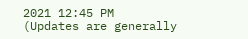2021 12:45 PM
(Updates are generally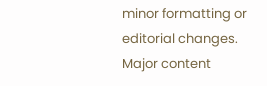minor formatting or editorial changes.
Major content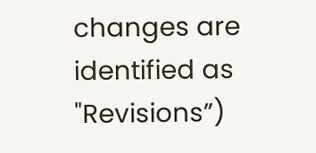changes are identified as "Revisions”)